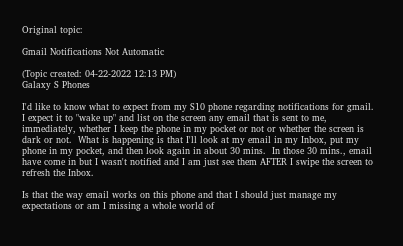Original topic:

Gmail Notifications Not Automatic

(Topic created: 04-22-2022 12:13 PM)
Galaxy S Phones

I'd like to know what to expect from my S10 phone regarding notifications for gmail.  I expect it to "wake up" and list on the screen any email that is sent to me, immediately, whether I keep the phone in my pocket or not or whether the screen is dark or not.  What is happening is that I'll look at my email in my Inbox, put my phone in my pocket, and then look again in about 30 mins.  In those 30 mins., email have come in but I wasn't notified and I am just see them AFTER I swipe the screen to refresh the Inbox.

Is that the way email works on this phone and that I should just manage my expectations or am I missing a whole world of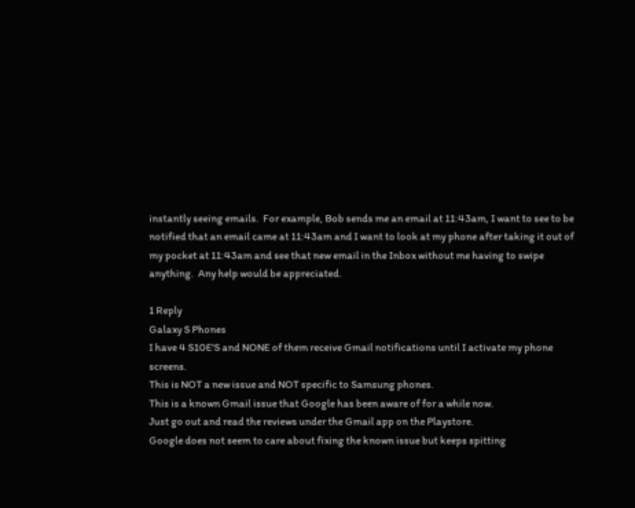instantly seeing emails.  For example, Bob sends me an email at 11:43am, I want to see to be notified that an email came at 11:43am and I want to look at my phone after taking it out of my pocket at 11:43am and see that new email in the Inbox without me having to swipe anything.  Any help would be appreciated.

1 Reply
Galaxy S Phones
I have 4 S10E'S and NONE of them receive Gmail notifications until I activate my phone screens.
This is NOT a new issue and NOT specific to Samsung phones.
This is a known Gmail issue that Google has been aware of for a while now.
Just go out and read the reviews under the Gmail app on the Playstore.
Google does not seem to care about fixing the known issue but keeps spitting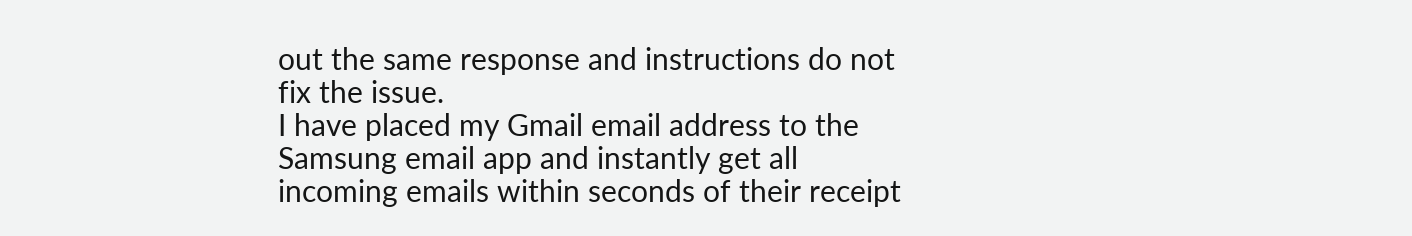out the same response and instructions do not fix the issue.
I have placed my Gmail email address to the Samsung email app and instantly get all incoming emails within seconds of their receipt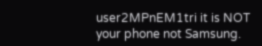user2MPnEM1tri it is NOT your phone not Samsung.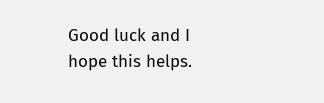Good luck and I hope this helps.